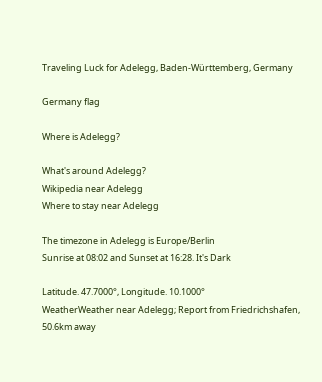Traveling Luck for Adelegg, Baden-Württemberg, Germany

Germany flag

Where is Adelegg?

What's around Adelegg?
Wikipedia near Adelegg
Where to stay near Adelegg

The timezone in Adelegg is Europe/Berlin
Sunrise at 08:02 and Sunset at 16:28. It's Dark

Latitude. 47.7000°, Longitude. 10.1000°
WeatherWeather near Adelegg; Report from Friedrichshafen, 50.6km away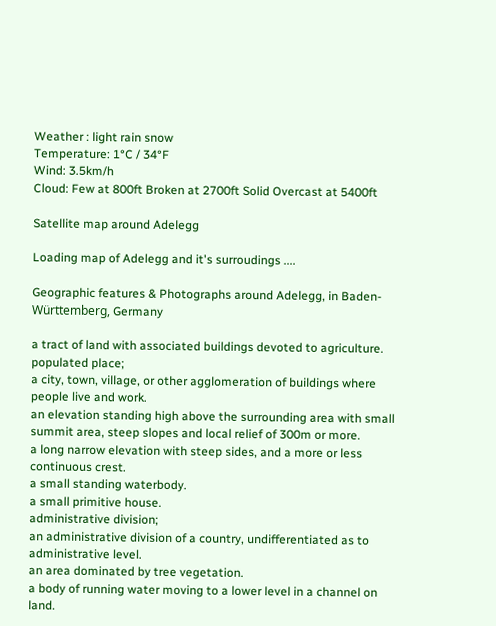Weather : light rain snow
Temperature: 1°C / 34°F
Wind: 3.5km/h
Cloud: Few at 800ft Broken at 2700ft Solid Overcast at 5400ft

Satellite map around Adelegg

Loading map of Adelegg and it's surroudings ....

Geographic features & Photographs around Adelegg, in Baden-Württemberg, Germany

a tract of land with associated buildings devoted to agriculture.
populated place;
a city, town, village, or other agglomeration of buildings where people live and work.
an elevation standing high above the surrounding area with small summit area, steep slopes and local relief of 300m or more.
a long narrow elevation with steep sides, and a more or less continuous crest.
a small standing waterbody.
a small primitive house.
administrative division;
an administrative division of a country, undifferentiated as to administrative level.
an area dominated by tree vegetation.
a body of running water moving to a lower level in a channel on land.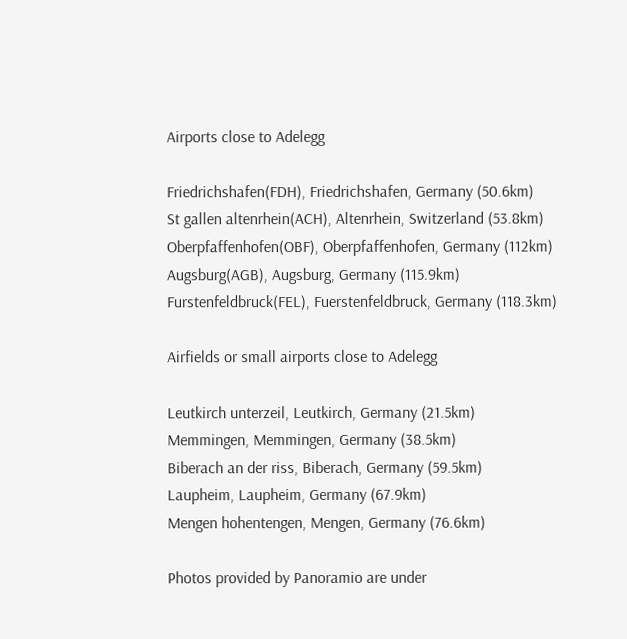Airports close to Adelegg

Friedrichshafen(FDH), Friedrichshafen, Germany (50.6km)
St gallen altenrhein(ACH), Altenrhein, Switzerland (53.8km)
Oberpfaffenhofen(OBF), Oberpfaffenhofen, Germany (112km)
Augsburg(AGB), Augsburg, Germany (115.9km)
Furstenfeldbruck(FEL), Fuerstenfeldbruck, Germany (118.3km)

Airfields or small airports close to Adelegg

Leutkirch unterzeil, Leutkirch, Germany (21.5km)
Memmingen, Memmingen, Germany (38.5km)
Biberach an der riss, Biberach, Germany (59.5km)
Laupheim, Laupheim, Germany (67.9km)
Mengen hohentengen, Mengen, Germany (76.6km)

Photos provided by Panoramio are under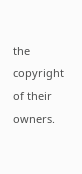the copyright of their owners.